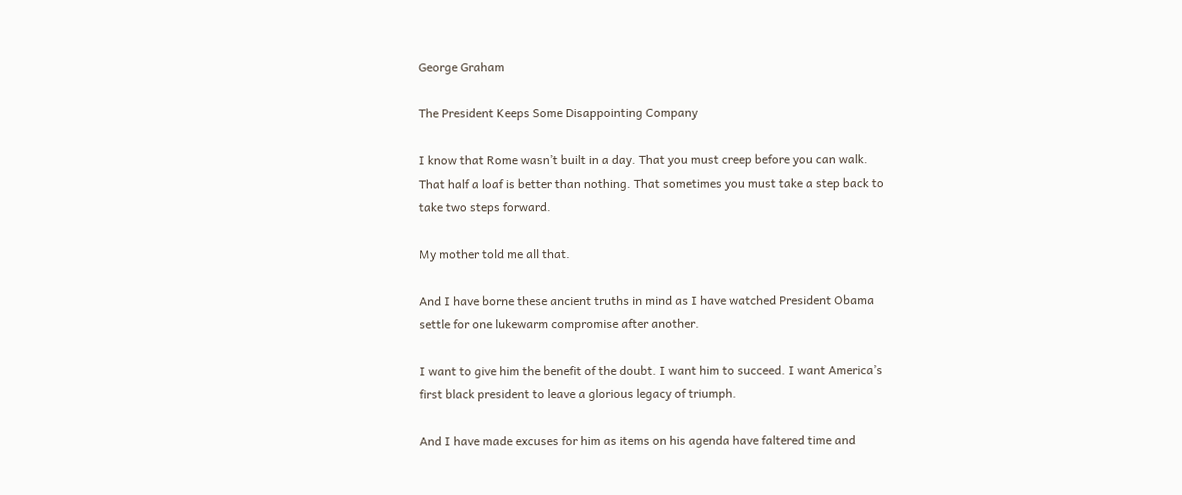George Graham

The President Keeps Some Disappointing Company

I know that Rome wasn’t built in a day. That you must creep before you can walk. That half a loaf is better than nothing. That sometimes you must take a step back to take two steps forward.

My mother told me all that.

And I have borne these ancient truths in mind as I have watched President Obama settle for one lukewarm compromise after another.

I want to give him the benefit of the doubt. I want him to succeed. I want America’s first black president to leave a glorious legacy of triumph.

And I have made excuses for him as items on his agenda have faltered time and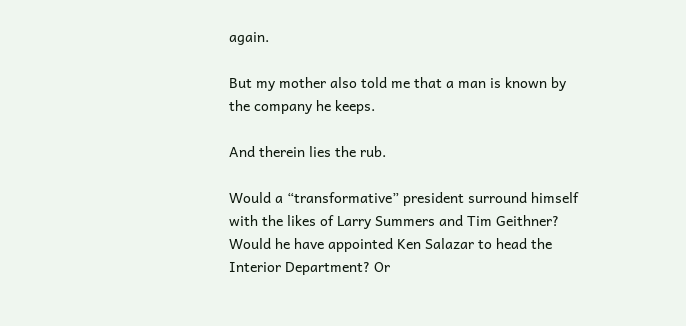again.

But my mother also told me that a man is known by the company he keeps.

And therein lies the rub.

Would a “transformative” president surround himself with the likes of Larry Summers and Tim Geithner? Would he have appointed Ken Salazar to head the Interior Department? Or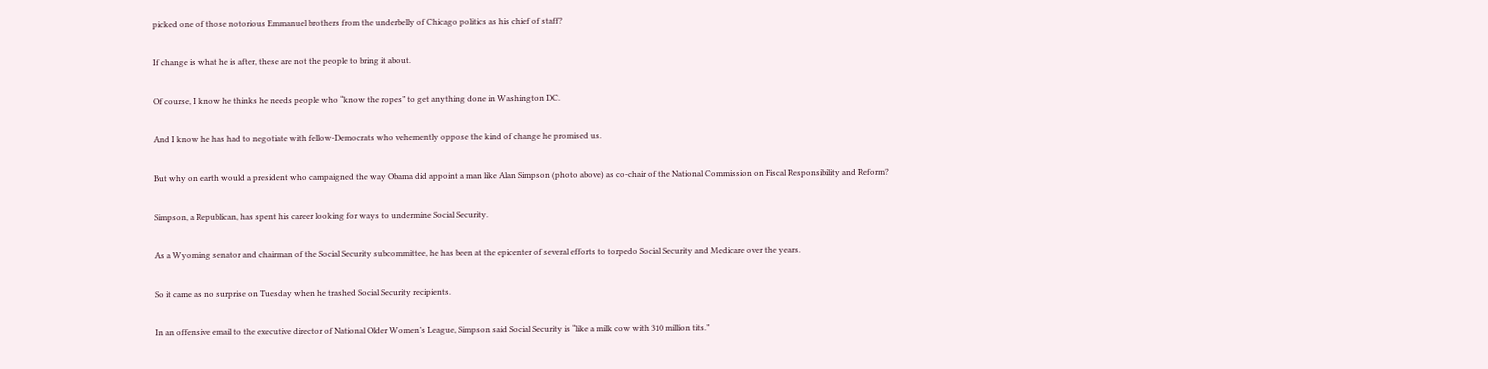picked one of those notorious Emmanuel brothers from the underbelly of Chicago politics as his chief of staff?

If change is what he is after, these are not the people to bring it about.

Of course, I know he thinks he needs people who “know the ropes” to get anything done in Washington DC.

And I know he has had to negotiate with fellow-Democrats who vehemently oppose the kind of change he promised us.

But why on earth would a president who campaigned the way Obama did appoint a man like Alan Simpson (photo above) as co-chair of the National Commission on Fiscal Responsibility and Reform?

Simpson, a Republican, has spent his career looking for ways to undermine Social Security.

As a Wyoming senator and chairman of the Social Security subcommittee, he has been at the epicenter of several efforts to torpedo Social Security and Medicare over the years.

So it came as no surprise on Tuesday when he trashed Social Security recipients.

In an offensive email to the executive director of National Older Women’s League, Simpson said Social Security is “like a milk cow with 310 million tits.”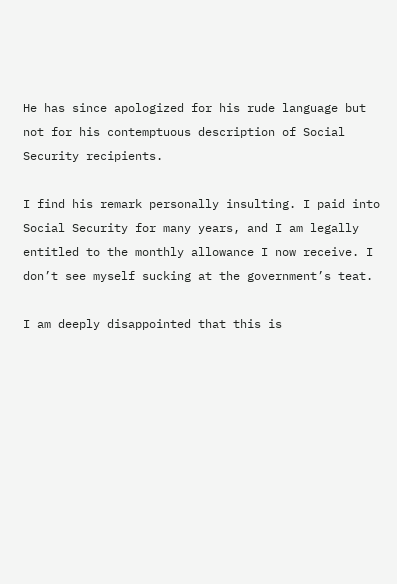He has since apologized for his rude language but not for his contemptuous description of Social Security recipients.

I find his remark personally insulting. I paid into Social Security for many years, and I am legally entitled to the monthly allowance I now receive. I don’t see myself sucking at the government’s teat.

I am deeply disappointed that this is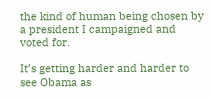the kind of human being chosen by a president I campaigned and voted for.

It’s getting harder and harder to see Obama as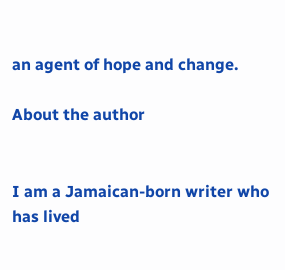an agent of hope and change.

About the author


I am a Jamaican-born writer who has lived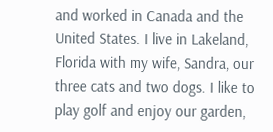and worked in Canada and the United States. I live in Lakeland, Florida with my wife, Sandra, our three cats and two dogs. I like to play golf and enjoy our garden,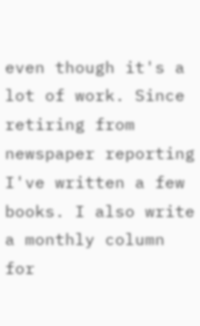even though it's a lot of work. Since retiring from newspaper reporting I've written a few books. I also write a monthly column for